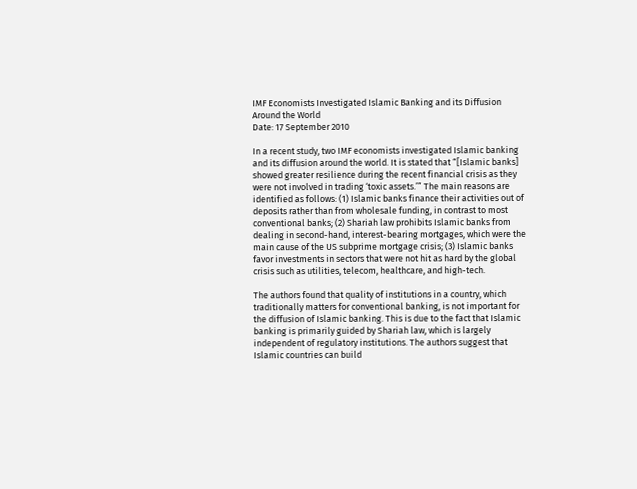IMF Economists Investigated Islamic Banking and its Diffusion Around the World
Date: 17 September 2010

In a recent study, two IMF economists investigated Islamic banking and its diffusion around the world. It is stated that “[Islamic banks] showed greater resilience during the recent financial crisis as they were not involved in trading ‘toxic assets.’” The main reasons are identified as follows: (1) Islamic banks finance their activities out of deposits rather than from wholesale funding, in contrast to most conventional banks; (2) Shariah law prohibits Islamic banks from dealing in second-hand, interest-bearing mortgages, which were the main cause of the US subprime mortgage crisis; (3) Islamic banks favor investments in sectors that were not hit as hard by the global crisis such as utilities, telecom, healthcare, and high-tech.

The authors found that quality of institutions in a country, which traditionally matters for conventional banking, is not important for the diffusion of Islamic banking. This is due to the fact that Islamic banking is primarily guided by Shariah law, which is largely independent of regulatory institutions. The authors suggest that Islamic countries can build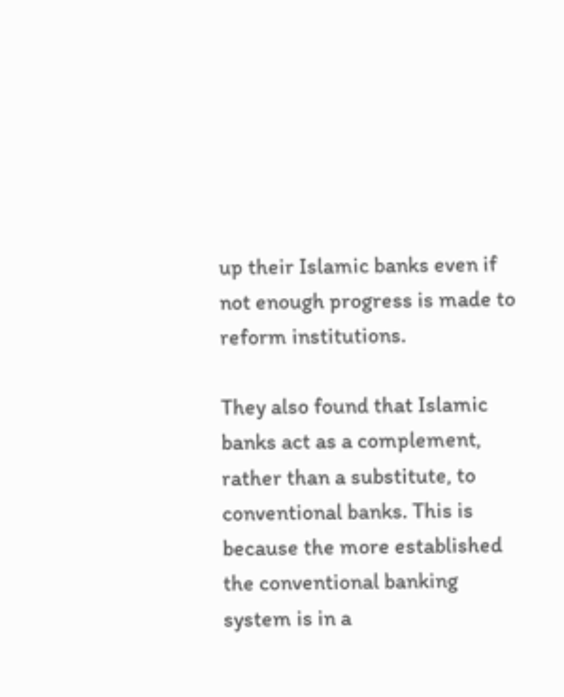up their Islamic banks even if not enough progress is made to reform institutions.

They also found that Islamic banks act as a complement, rather than a substitute, to conventional banks. This is because the more established the conventional banking system is in a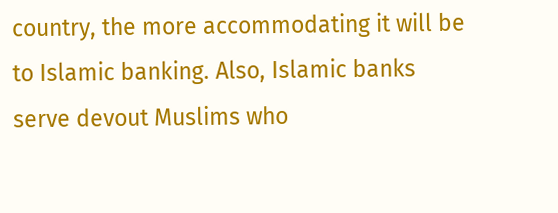country, the more accommodating it will be to Islamic banking. Also, Islamic banks serve devout Muslims who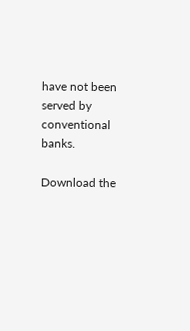have not been served by conventional banks.

Download the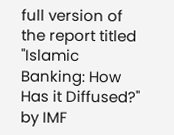full version of the report titled "Islamic Banking: How Has it Diffused?" by IMF